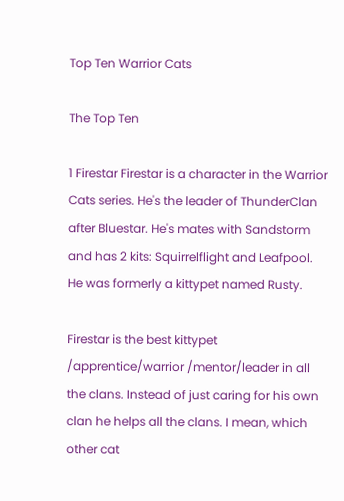Top Ten Warrior Cats

The Top Ten

1 Firestar Firestar is a character in the Warrior Cats series. He's the leader of ThunderClan after Bluestar. He's mates with Sandstorm and has 2 kits: Squirrelflight and Leafpool. He was formerly a kittypet named Rusty.

Firestar is the best kittypet /apprentice/warrior /mentor/leader in all the clans. Instead of just caring for his own clan he helps all the clans. I mean, which other cat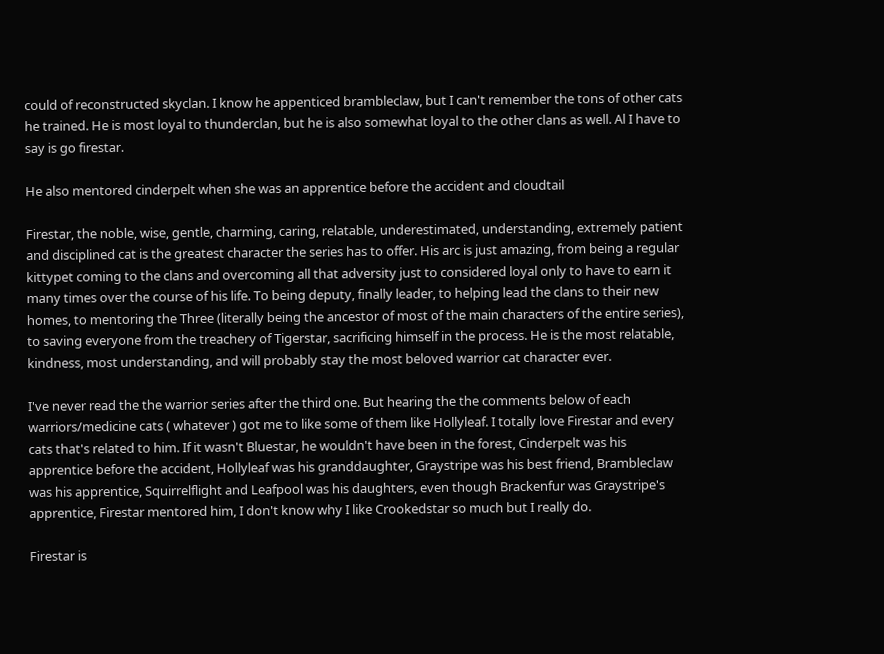could of reconstructed skyclan. I know he appenticed brambleclaw, but I can't remember the tons of other cats he trained. He is most loyal to thunderclan, but he is also somewhat loyal to the other clans as well. Al I have to say is go firestar.

He also mentored cinderpelt when she was an apprentice before the accident and cloudtail

Firestar, the noble, wise, gentle, charming, caring, relatable, underestimated, understanding, extremely patient and disciplined cat is the greatest character the series has to offer. His arc is just amazing, from being a regular kittypet coming to the clans and overcoming all that adversity just to considered loyal only to have to earn it many times over the course of his life. To being deputy, finally leader, to helping lead the clans to their new homes, to mentoring the Three (literally being the ancestor of most of the main characters of the entire series), to saving everyone from the treachery of Tigerstar, sacrificing himself in the process. He is the most relatable, kindness, most understanding, and will probably stay the most beloved warrior cat character ever.

I've never read the the warrior series after the third one. But hearing the the comments below of each warriors/medicine cats ( whatever ) got me to like some of them like Hollyleaf. I totally love Firestar and every cats that's related to him. If it wasn't Bluestar, he wouldn't have been in the forest, Cinderpelt was his apprentice before the accident, Hollyleaf was his granddaughter, Graystripe was his best friend, Brambleclaw was his apprentice, Squirrelflight and Leafpool was his daughters, even though Brackenfur was Graystripe's apprentice, Firestar mentored him, I don't know why I like Crookedstar so much but I really do.

Firestar is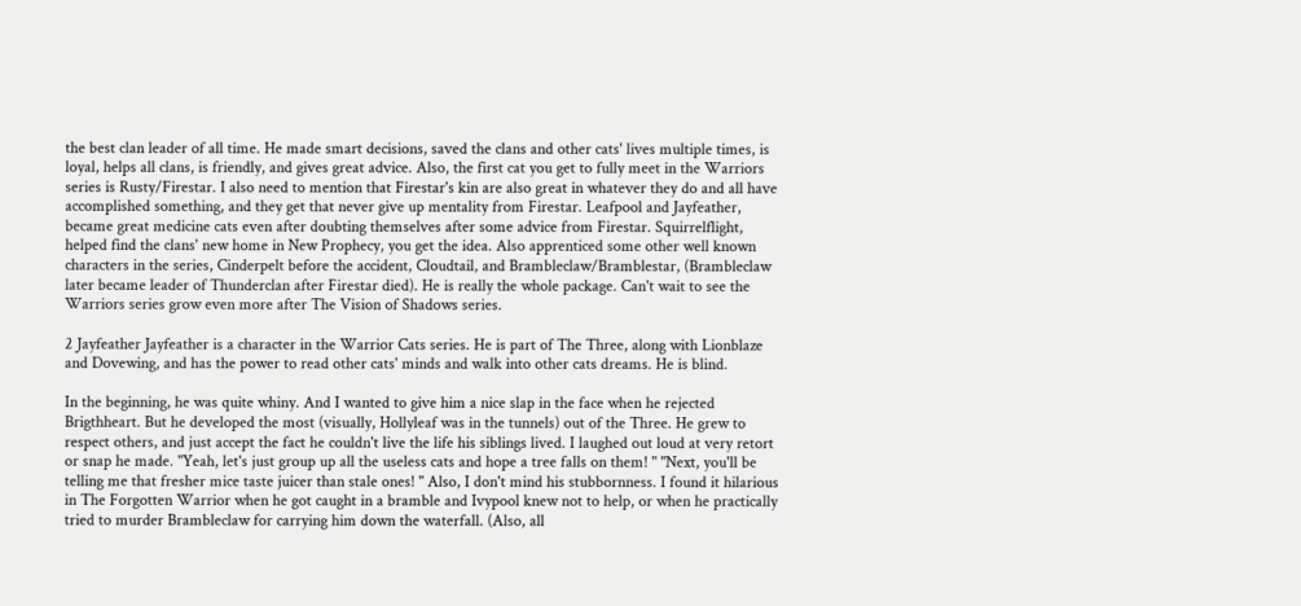the best clan leader of all time. He made smart decisions, saved the clans and other cats' lives multiple times, is loyal, helps all clans, is friendly, and gives great advice. Also, the first cat you get to fully meet in the Warriors series is Rusty/Firestar. I also need to mention that Firestar's kin are also great in whatever they do and all have accomplished something, and they get that never give up mentality from Firestar. Leafpool and Jayfeather, became great medicine cats even after doubting themselves after some advice from Firestar. Squirrelflight, helped find the clans' new home in New Prophecy, you get the idea. Also apprenticed some other well known characters in the series, Cinderpelt before the accident, Cloudtail, and Brambleclaw/Bramblestar, (Brambleclaw later became leader of Thunderclan after Firestar died). He is really the whole package. Can't wait to see the Warriors series grow even more after The Vision of Shadows series.

2 Jayfeather Jayfeather is a character in the Warrior Cats series. He is part of The Three, along with Lionblaze and Dovewing, and has the power to read other cats' minds and walk into other cats dreams. He is blind.

In the beginning, he was quite whiny. And I wanted to give him a nice slap in the face when he rejected Brigthheart. But he developed the most (visually, Hollyleaf was in the tunnels) out of the Three. He grew to respect others, and just accept the fact he couldn't live the life his siblings lived. I laughed out loud at very retort or snap he made. "Yeah, let's just group up all the useless cats and hope a tree falls on them! " "Next, you'll be telling me that fresher mice taste juicer than stale ones! " Also, I don't mind his stubbornness. I found it hilarious in The Forgotten Warrior when he got caught in a bramble and Ivypool knew not to help, or when he practically tried to murder Brambleclaw for carrying him down the waterfall. (Also, all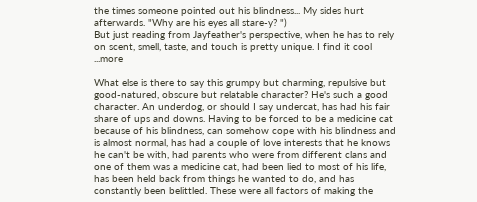the times someone pointed out his blindness... My sides hurt afterwards. "Why are his eyes all stare-y? ")
But just reading from Jayfeather's perspective, when he has to rely on scent, smell, taste, and touch is pretty unique. I find it cool ...more

What else is there to say this grumpy but charming, repulsive but good-natured, obscure but relatable character? He's such a good character. An underdog, or should I say undercat, has had his fair share of ups and downs. Having to be forced to be a medicine cat because of his blindness, can somehow cope with his blindness and is almost normal, has had a couple of love interests that he knows he can't be with, had parents who were from different clans and one of them was a medicine cat, had been lied to most of his life, has been held back from things he wanted to do, and has constantly been belittled. These were all factors of making the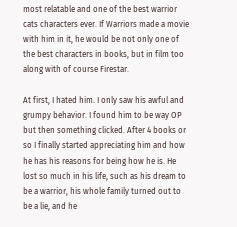most relatable and one of the best warrior cats characters ever. If Warriors made a movie with him in it, he would be not only one of the best characters in books, but in film too along with of course Firestar.

At first, I hated him. I only saw his awful and grumpy behavior. I found him to be way OP but then something clicked. After 4 books or so I finally started appreciating him and how he has his reasons for being how he is. He lost so much in his life, such as his dream to be a warrior, his whole family turned out to be a lie, and he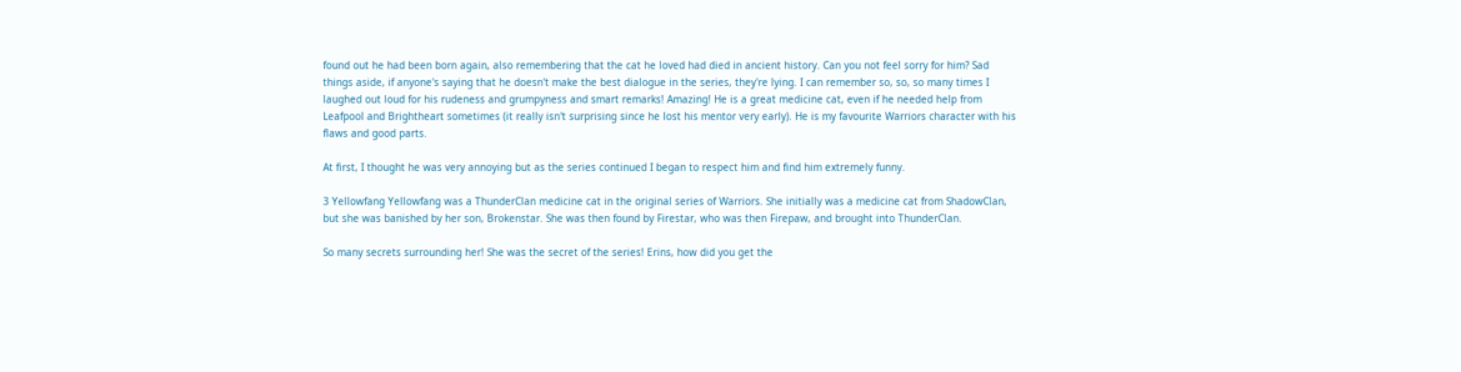found out he had been born again, also remembering that the cat he loved had died in ancient history. Can you not feel sorry for him? Sad things aside, if anyone's saying that he doesn't make the best dialogue in the series, they're lying. I can remember so, so, so many times I laughed out loud for his rudeness and grumpyness and smart remarks! Amazing! He is a great medicine cat, even if he needed help from Leafpool and Brightheart sometimes (it really isn't surprising since he lost his mentor very early). He is my favourite Warriors character with his flaws and good parts.

At first, I thought he was very annoying but as the series continued I began to respect him and find him extremely funny.

3 Yellowfang Yellowfang was a ThunderClan medicine cat in the original series of Warriors. She initially was a medicine cat from ShadowClan, but she was banished by her son, Brokenstar. She was then found by Firestar, who was then Firepaw, and brought into ThunderClan.

So many secrets surrounding her! She was the secret of the series! Erins, how did you get the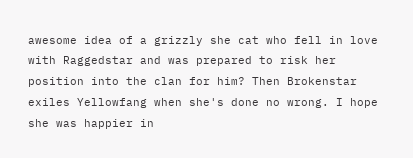awesome idea of a grizzly she cat who fell in love with Raggedstar and was prepared to risk her position into the clan for him? Then Brokenstar exiles Yellowfang when she's done no wrong. I hope she was happier in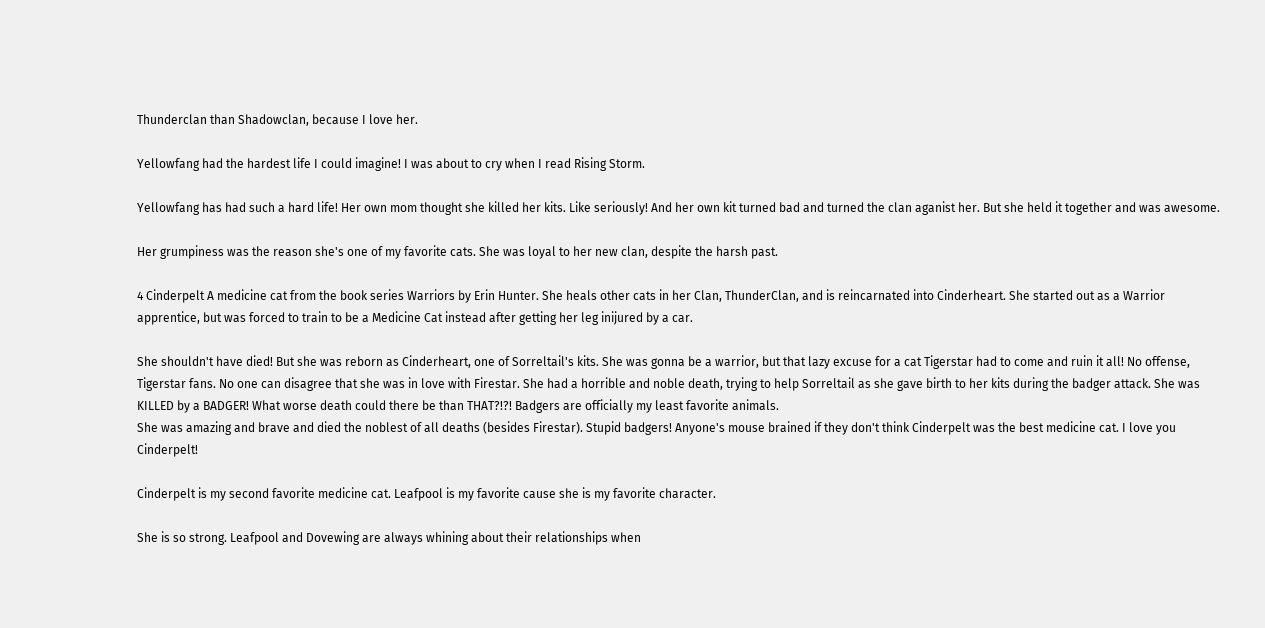Thunderclan than Shadowclan, because I love her.

Yellowfang had the hardest life I could imagine! I was about to cry when I read Rising Storm.

Yellowfang has had such a hard life! Her own mom thought she killed her kits. Like seriously! And her own kit turned bad and turned the clan aganist her. But she held it together and was awesome.

Her grumpiness was the reason she's one of my favorite cats. She was loyal to her new clan, despite the harsh past.

4 Cinderpelt A medicine cat from the book series Warriors by Erin Hunter. She heals other cats in her Clan, ThunderClan, and is reincarnated into Cinderheart. She started out as a Warrior apprentice, but was forced to train to be a Medicine Cat instead after getting her leg inijured by a car.

She shouldn't have died! But she was reborn as Cinderheart, one of Sorreltail's kits. She was gonna be a warrior, but that lazy excuse for a cat Tigerstar had to come and ruin it all! No offense, Tigerstar fans. No one can disagree that she was in love with Firestar. She had a horrible and noble death, trying to help Sorreltail as she gave birth to her kits during the badger attack. She was KILLED by a BADGER! What worse death could there be than THAT?!?! Badgers are officially my least favorite animals.
She was amazing and brave and died the noblest of all deaths (besides Firestar). Stupid badgers! Anyone's mouse brained if they don't think Cinderpelt was the best medicine cat. I love you Cinderpelt!

Cinderpelt is my second favorite medicine cat. Leafpool is my favorite cause she is my favorite character.

She is so strong. Leafpool and Dovewing are always whining about their relationships when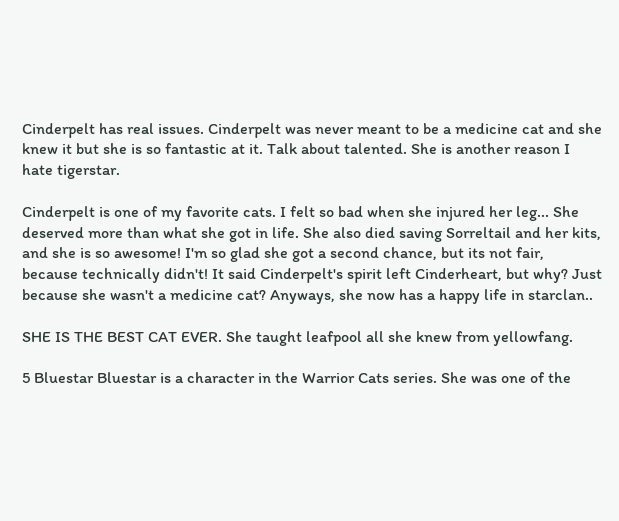Cinderpelt has real issues. Cinderpelt was never meant to be a medicine cat and she knew it but she is so fantastic at it. Talk about talented. She is another reason I hate tigerstar.

Cinderpelt is one of my favorite cats. I felt so bad when she injured her leg... She deserved more than what she got in life. She also died saving Sorreltail and her kits, and she is so awesome! I'm so glad she got a second chance, but its not fair, because technically didn't! It said Cinderpelt's spirit left Cinderheart, but why? Just because she wasn't a medicine cat? Anyways, she now has a happy life in starclan..

SHE IS THE BEST CAT EVER. She taught leafpool all she knew from yellowfang.

5 Bluestar Bluestar is a character in the Warrior Cats series. She was one of the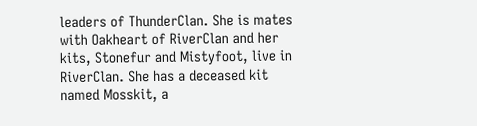leaders of ThunderClan. She is mates with Oakheart of RiverClan and her kits, Stonefur and Mistyfoot, live in RiverClan. She has a deceased kit named Mosskit, a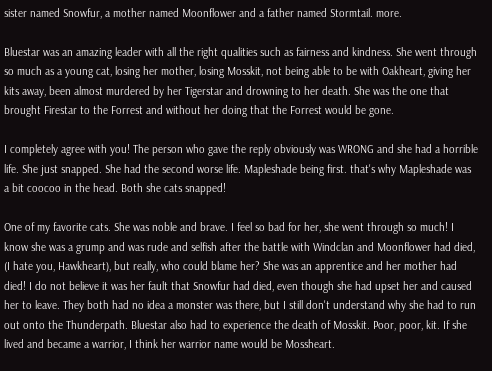sister named Snowfur, a mother named Moonflower and a father named Stormtail. more.

Bluestar was an amazing leader with all the right qualities such as fairness and kindness. She went through so much as a young cat, losing her mother, losing Mosskit, not being able to be with Oakheart, giving her kits away, been almost murdered by her Tigerstar and drowning to her death. She was the one that brought Firestar to the Forrest and without her doing that the Forrest would be gone.

I completely agree with you! The person who gave the reply obviously was WRONG and she had a horrible life. She just snapped. She had the second worse life. Mapleshade being first. that's why Mapleshade was a bit coocoo in the head. Both she cats snapped!

One of my favorite cats. She was noble and brave. I feel so bad for her, she went through so much! I know she was a grump and was rude and selfish after the battle with Windclan and Moonflower had died, (I hate you, Hawkheart), but really, who could blame her? She was an apprentice and her mother had died! I do not believe it was her fault that Snowfur had died, even though she had upset her and caused her to leave. They both had no idea a monster was there, but I still don't understand why she had to run out onto the Thunderpath. Bluestar also had to experience the death of Mosskit. Poor, poor, kit. If she lived and became a warrior, I think her warrior name would be Mossheart.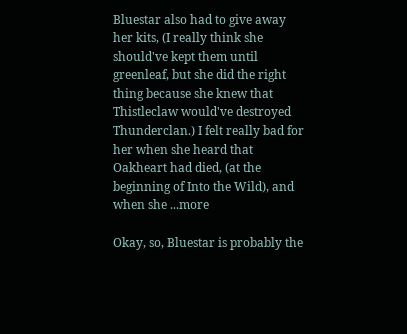Bluestar also had to give away her kits, (I really think she should've kept them until greenleaf, but she did the right thing because she knew that Thistleclaw would've destroyed Thunderclan.) I felt really bad for her when she heard that Oakheart had died, (at the beginning of Into the Wild), and when she ...more

Okay, so, Bluestar is probably the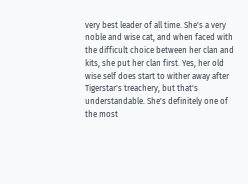very best leader of all time. She's a very noble and wise cat, and when faced with the difficult choice between her clan and kits, she put her clan first. Yes, her old wise self does start to wither away after Tigerstar's treachery, but that's understandable. She's definitely one of the most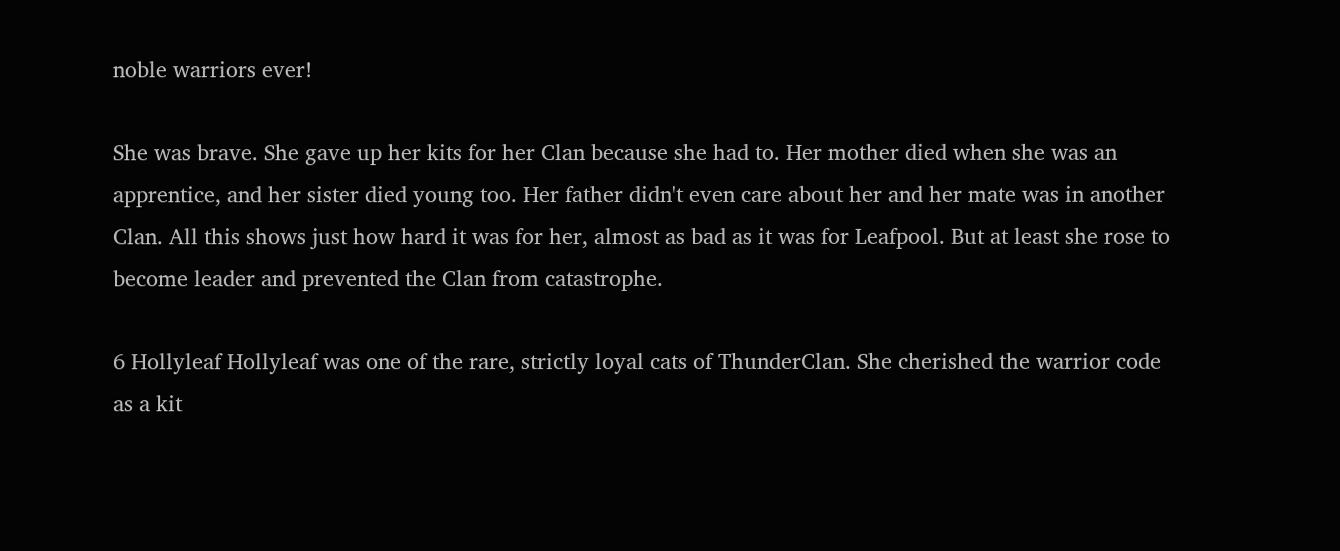noble warriors ever!

She was brave. She gave up her kits for her Clan because she had to. Her mother died when she was an apprentice, and her sister died young too. Her father didn't even care about her and her mate was in another Clan. All this shows just how hard it was for her, almost as bad as it was for Leafpool. But at least she rose to become leader and prevented the Clan from catastrophe.

6 Hollyleaf Hollyleaf was one of the rare, strictly loyal cats of ThunderClan. She cherished the warrior code as a kit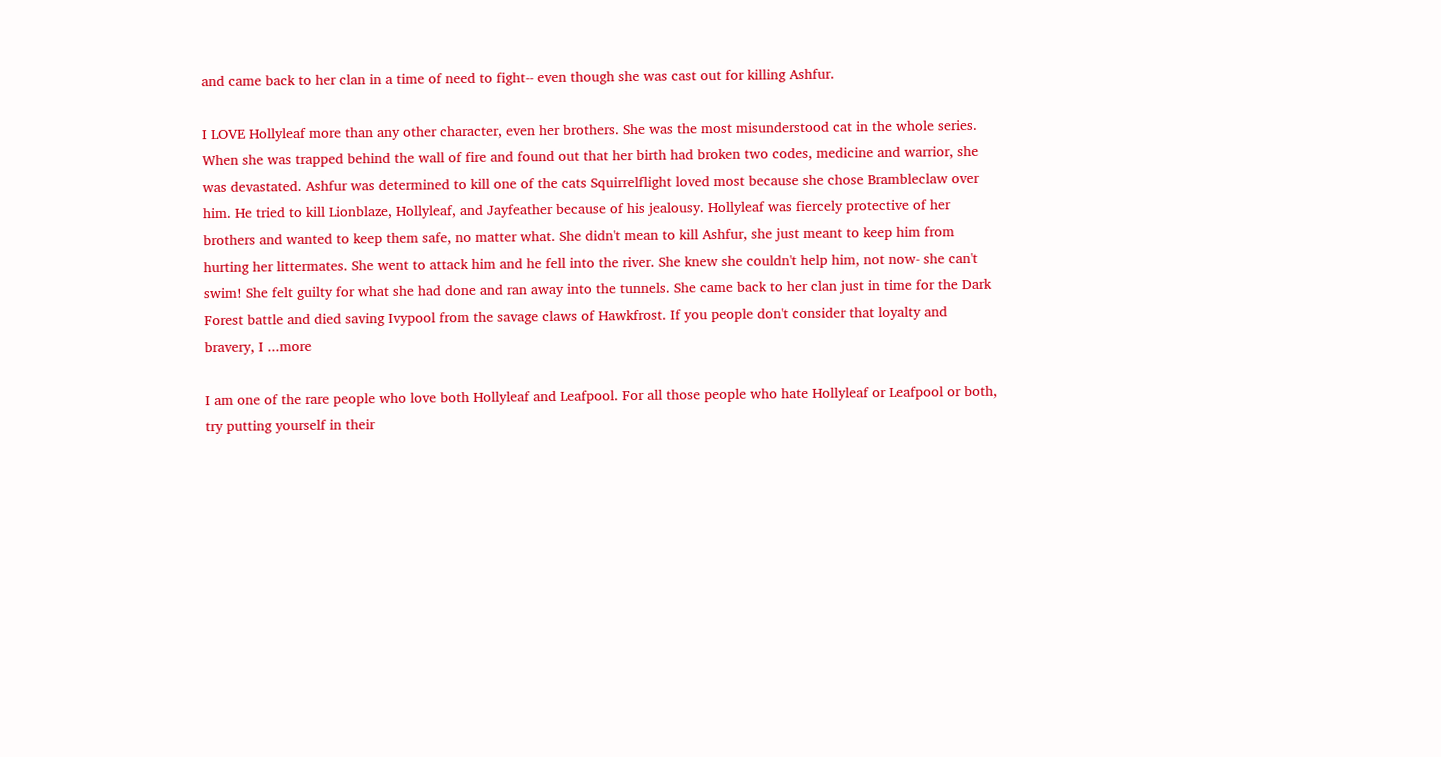and came back to her clan in a time of need to fight-- even though she was cast out for killing Ashfur.

I LOVE Hollyleaf more than any other character, even her brothers. She was the most misunderstood cat in the whole series. When she was trapped behind the wall of fire and found out that her birth had broken two codes, medicine and warrior, she was devastated. Ashfur was determined to kill one of the cats Squirrelflight loved most because she chose Brambleclaw over him. He tried to kill Lionblaze, Hollyleaf, and Jayfeather because of his jealousy. Hollyleaf was fiercely protective of her brothers and wanted to keep them safe, no matter what. She didn't mean to kill Ashfur, she just meant to keep him from hurting her littermates. She went to attack him and he fell into the river. She knew she couldn't help him, not now- she can't swim! She felt guilty for what she had done and ran away into the tunnels. She came back to her clan just in time for the Dark Forest battle and died saving Ivypool from the savage claws of Hawkfrost. If you people don't consider that loyalty and bravery, I ...more

I am one of the rare people who love both Hollyleaf and Leafpool. For all those people who hate Hollyleaf or Leafpool or both, try putting yourself in their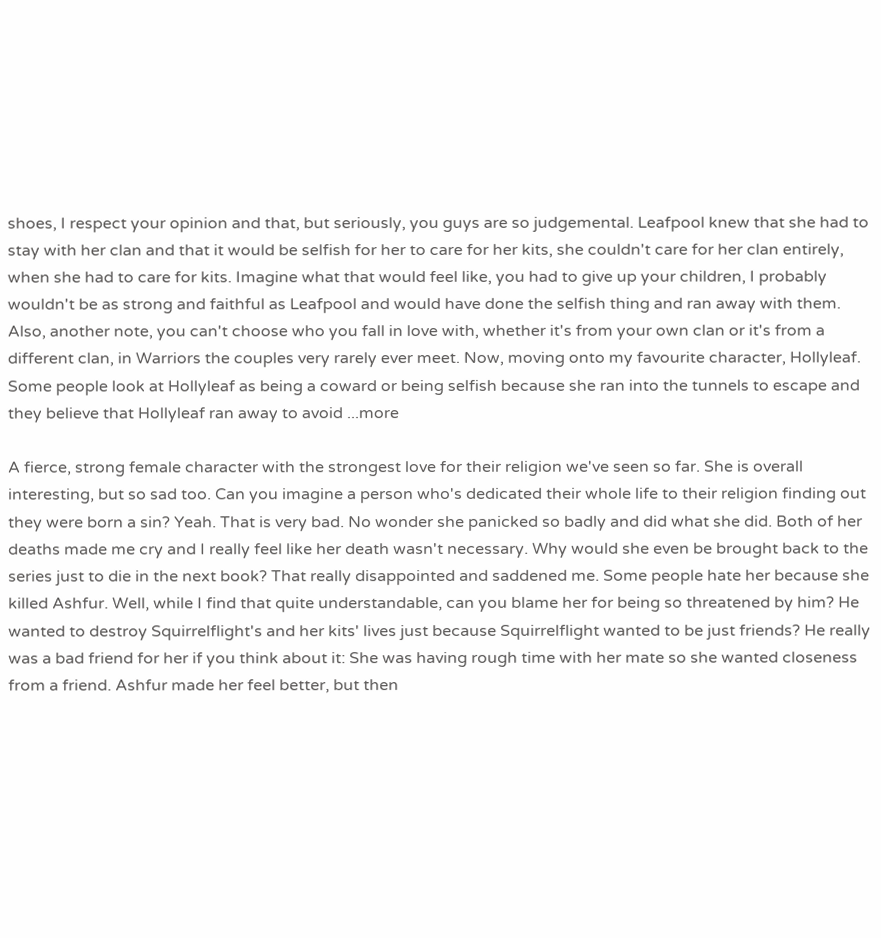shoes, I respect your opinion and that, but seriously, you guys are so judgemental. Leafpool knew that she had to stay with her clan and that it would be selfish for her to care for her kits, she couldn't care for her clan entirely, when she had to care for kits. Imagine what that would feel like, you had to give up your children, I probably wouldn't be as strong and faithful as Leafpool and would have done the selfish thing and ran away with them. Also, another note, you can't choose who you fall in love with, whether it's from your own clan or it's from a different clan, in Warriors the couples very rarely ever meet. Now, moving onto my favourite character, Hollyleaf. Some people look at Hollyleaf as being a coward or being selfish because she ran into the tunnels to escape and they believe that Hollyleaf ran away to avoid ...more

A fierce, strong female character with the strongest love for their religion we've seen so far. She is overall interesting, but so sad too. Can you imagine a person who's dedicated their whole life to their religion finding out they were born a sin? Yeah. That is very bad. No wonder she panicked so badly and did what she did. Both of her deaths made me cry and I really feel like her death wasn't necessary. Why would she even be brought back to the series just to die in the next book? That really disappointed and saddened me. Some people hate her because she killed Ashfur. Well, while I find that quite understandable, can you blame her for being so threatened by him? He wanted to destroy Squirrelflight's and her kits' lives just because Squirrelflight wanted to be just friends? He really was a bad friend for her if you think about it: She was having rough time with her mate so she wanted closeness from a friend. Ashfur made her feel better, but then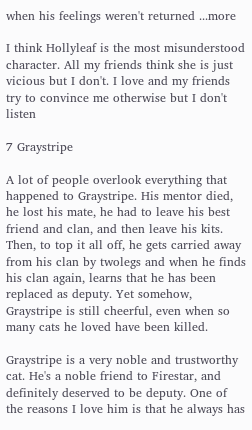when his feelings weren't returned ...more

I think Hollyleaf is the most misunderstood character. All my friends think she is just vicious but I don't. I love and my friends try to convince me otherwise but I don't listen

7 Graystripe

A lot of people overlook everything that happened to Graystripe. His mentor died, he lost his mate, he had to leave his best friend and clan, and then leave his kits. Then, to top it all off, he gets carried away from his clan by twolegs and when he finds his clan again, learns that he has been replaced as deputy. Yet somehow, Graystripe is still cheerful, even when so many cats he loved have been killed.

Graystripe is a very noble and trustworthy cat. He's a noble friend to Firestar, and definitely deserved to be deputy. One of the reasons I love him is that he always has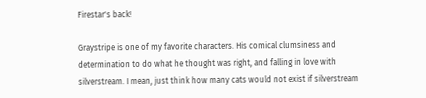Firestar's back!

Graystripe is one of my favorite characters. His comical clumsiness and determination to do what he thought was right, and falling in love with silverstream. I mean, just think how many cats would not exist if silverstream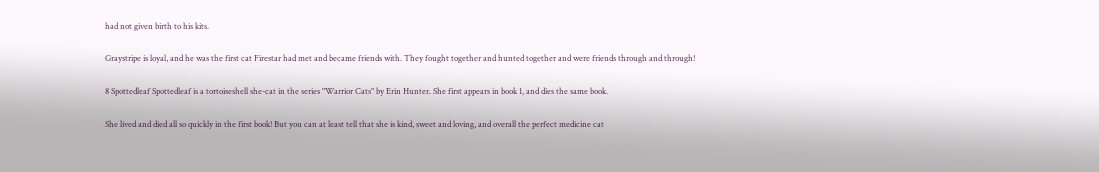had not given birth to his kits.

Graystripe is loyal, and he was the first cat Firestar had met and became friends with. They fought together and hunted together and were friends through and through!

8 Spottedleaf Spottedleaf is a tortoiseshell she-cat in the series "Warrior Cats" by Erin Hunter. She first appears in book 1, and dies the same book.

She lived and died all so quickly in the first book! But you can at least tell that she is kind, sweet and loving, and overall the perfect medicine cat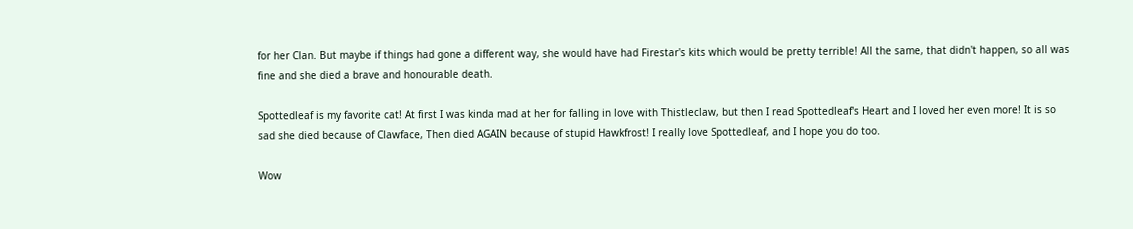for her Clan. But maybe if things had gone a different way, she would have had Firestar's kits which would be pretty terrible! All the same, that didn't happen, so all was fine and she died a brave and honourable death.

Spottedleaf is my favorite cat! At first I was kinda mad at her for falling in love with Thistleclaw, but then I read Spottedleaf's Heart and I loved her even more! It is so sad she died because of Clawface, Then died AGAIN because of stupid Hawkfrost! I really love Spottedleaf, and I hope you do too.

Wow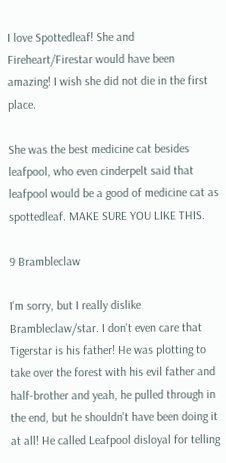I love Spottedleaf! She and Fireheart/Firestar would have been amazing! I wish she did not die in the first place.

She was the best medicine cat besides leafpool, who even cinderpelt said that leafpool would be a good of medicine cat as spottedleaf. MAKE SURE YOU LIKE THIS.

9 Brambleclaw

I'm sorry, but I really dislike Brambleclaw/star. I don't even care that Tigerstar is his father! He was plotting to take over the forest with his evil father and half-brother and yeah, he pulled through in the end, but he shouldn't have been doing it at all! He called Leafpool disloyal for telling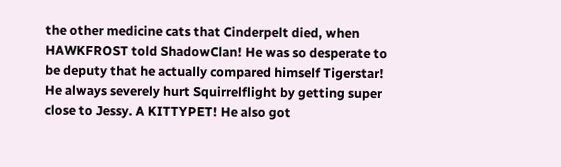the other medicine cats that Cinderpelt died, when HAWKFROST told ShadowClan! He was so desperate to be deputy that he actually compared himself Tigerstar! He always severely hurt Squirrelflight by getting super close to Jessy. A KITTYPET! He also got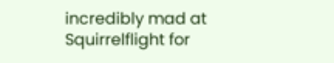incredibly mad at Squirrelflight for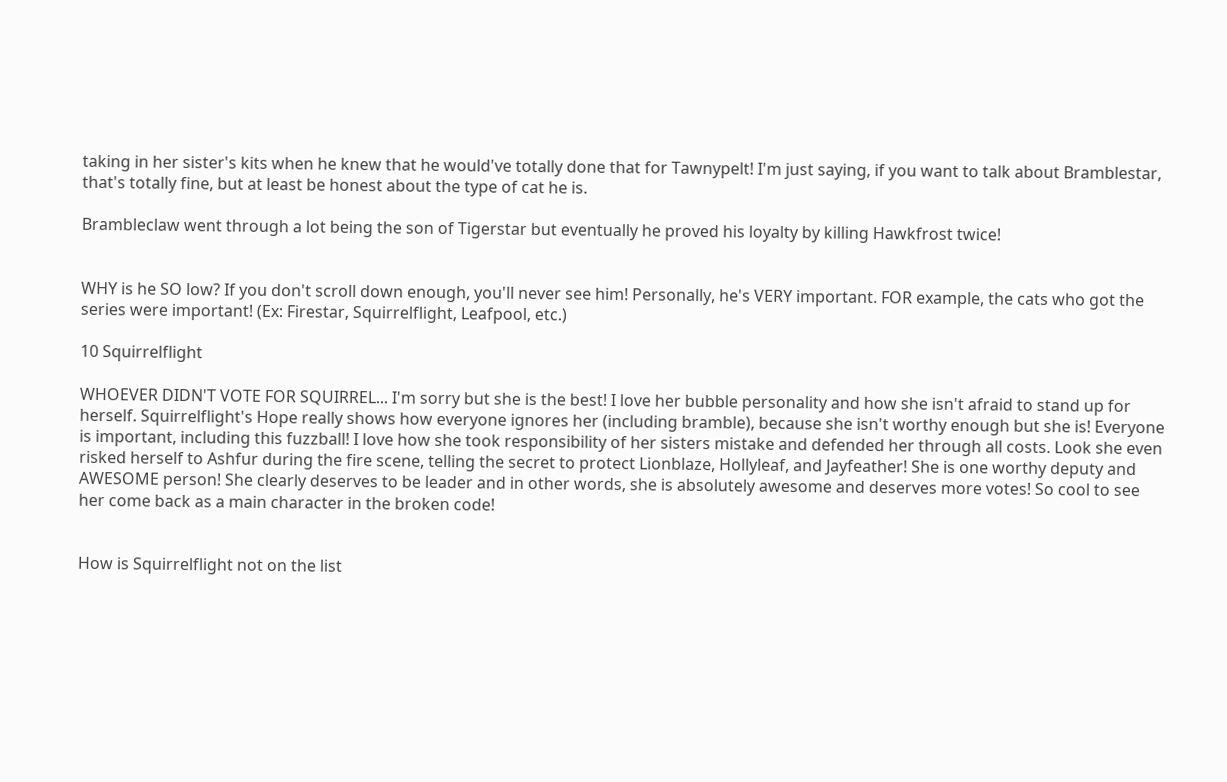taking in her sister's kits when he knew that he would've totally done that for Tawnypelt! I'm just saying, if you want to talk about Bramblestar, that's totally fine, but at least be honest about the type of cat he is.

Brambleclaw went through a lot being the son of Tigerstar but eventually he proved his loyalty by killing Hawkfrost twice!


WHY is he SO low? If you don't scroll down enough, you'll never see him! Personally, he's VERY important. FOR example, the cats who got the series were important! (Ex: Firestar, Squirrelflight, Leafpool, etc.)

10 Squirrelflight

WHOEVER DIDN'T VOTE FOR SQUIRREL... I'm sorry but she is the best! I love her bubble personality and how she isn't afraid to stand up for herself. Squirrelflight's Hope really shows how everyone ignores her (including bramble), because she isn't worthy enough but she is! Everyone is important, including this fuzzball! I love how she took responsibility of her sisters mistake and defended her through all costs. Look she even risked herself to Ashfur during the fire scene, telling the secret to protect Lionblaze, Hollyleaf, and Jayfeather! She is one worthy deputy and AWESOME person! She clearly deserves to be leader and in other words, she is absolutely awesome and deserves more votes! So cool to see her come back as a main character in the broken code!


How is Squirrelflight not on the list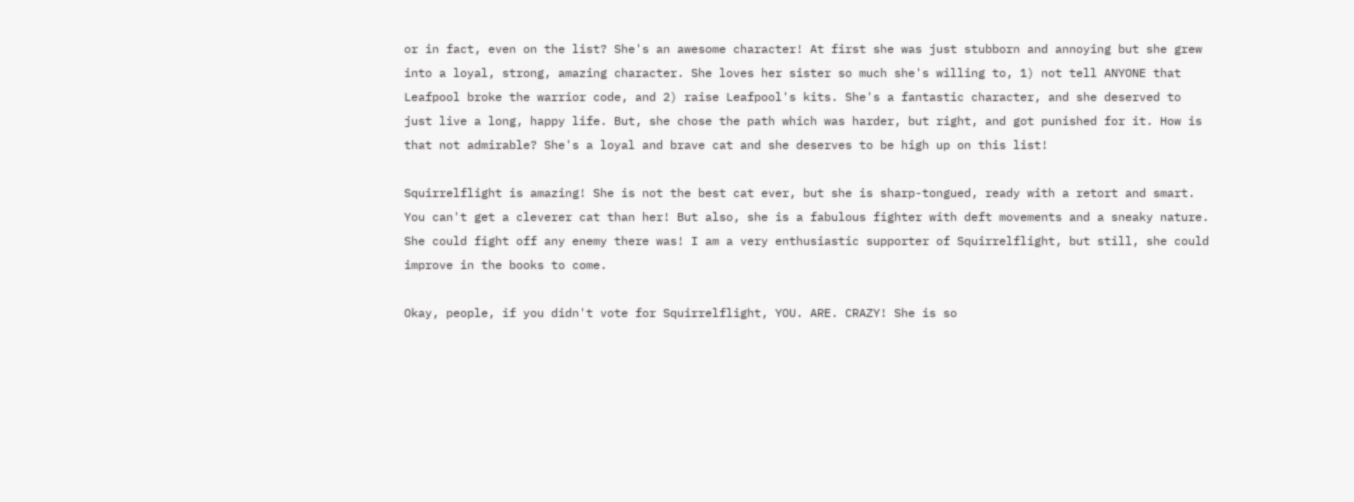or in fact, even on the list? She's an awesome character! At first she was just stubborn and annoying but she grew into a loyal, strong, amazing character. She loves her sister so much she's willing to, 1) not tell ANYONE that Leafpool broke the warrior code, and 2) raise Leafpool's kits. She's a fantastic character, and she deserved to just live a long, happy life. But, she chose the path which was harder, but right, and got punished for it. How is that not admirable? She's a loyal and brave cat and she deserves to be high up on this list!

Squirrelflight is amazing! She is not the best cat ever, but she is sharp-tongued, ready with a retort and smart. You can't get a cleverer cat than her! But also, she is a fabulous fighter with deft movements and a sneaky nature. She could fight off any enemy there was! I am a very enthusiastic supporter of Squirrelflight, but still, she could improve in the books to come.

Okay, people, if you didn't vote for Squirrelflight, YOU. ARE. CRAZY! She is so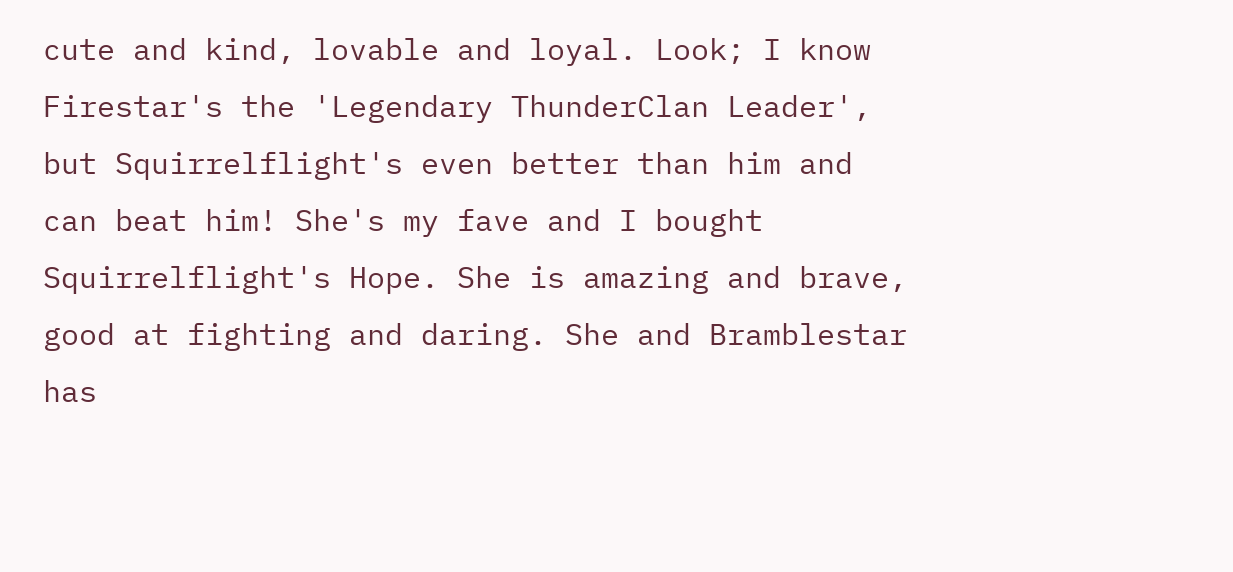cute and kind, lovable and loyal. Look; I know Firestar's the 'Legendary ThunderClan Leader', but Squirrelflight's even better than him and can beat him! She's my fave and I bought Squirrelflight's Hope. She is amazing and brave, good at fighting and daring. She and Bramblestar has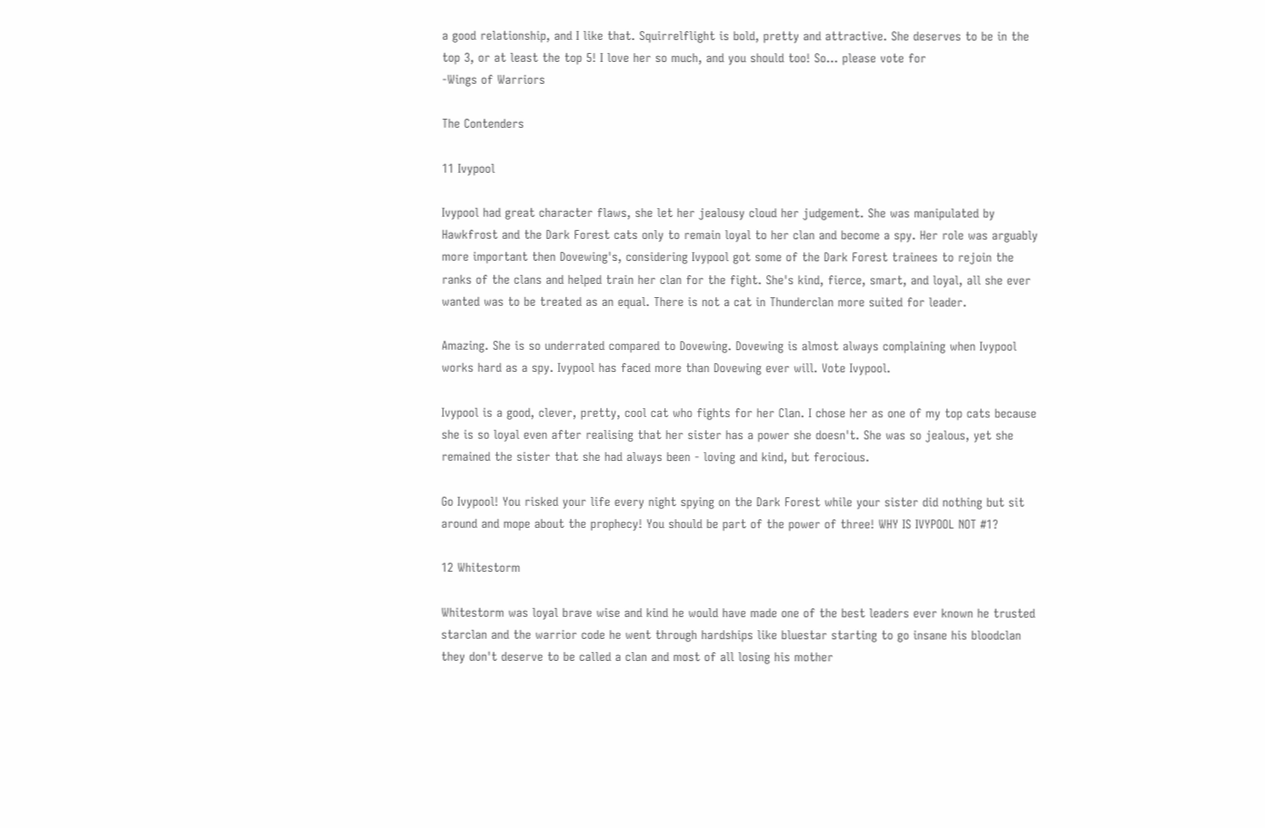a good relationship, and I like that. Squirrelflight is bold, pretty and attractive. She deserves to be in the top 3, or at least the top 5! I love her so much, and you should too! So... please vote for
-Wings of Warriors

The Contenders

11 Ivypool

Ivypool had great character flaws, she let her jealousy cloud her judgement. She was manipulated by Hawkfrost and the Dark Forest cats only to remain loyal to her clan and become a spy. Her role was arguably more important then Dovewing's, considering Ivypool got some of the Dark Forest trainees to rejoin the ranks of the clans and helped train her clan for the fight. She's kind, fierce, smart, and loyal, all she ever wanted was to be treated as an equal. There is not a cat in Thunderclan more suited for leader.

Amazing. She is so underrated compared to Dovewing. Dovewing is almost always complaining when Ivypool works hard as a spy. Ivypool has faced more than Dovewing ever will. Vote Ivypool.

Ivypool is a good, clever, pretty, cool cat who fights for her Clan. I chose her as one of my top cats because she is so loyal even after realising that her sister has a power she doesn't. She was so jealous, yet she remained the sister that she had always been - loving and kind, but ferocious.

Go Ivypool! You risked your life every night spying on the Dark Forest while your sister did nothing but sit around and mope about the prophecy! You should be part of the power of three! WHY IS IVYPOOL NOT #1?

12 Whitestorm

Whitestorm was loyal brave wise and kind he would have made one of the best leaders ever known he trusted starclan and the warrior code he went through hardships like bluestar starting to go insane his bloodclan they don't deserve to be called a clan and most of all losing his mother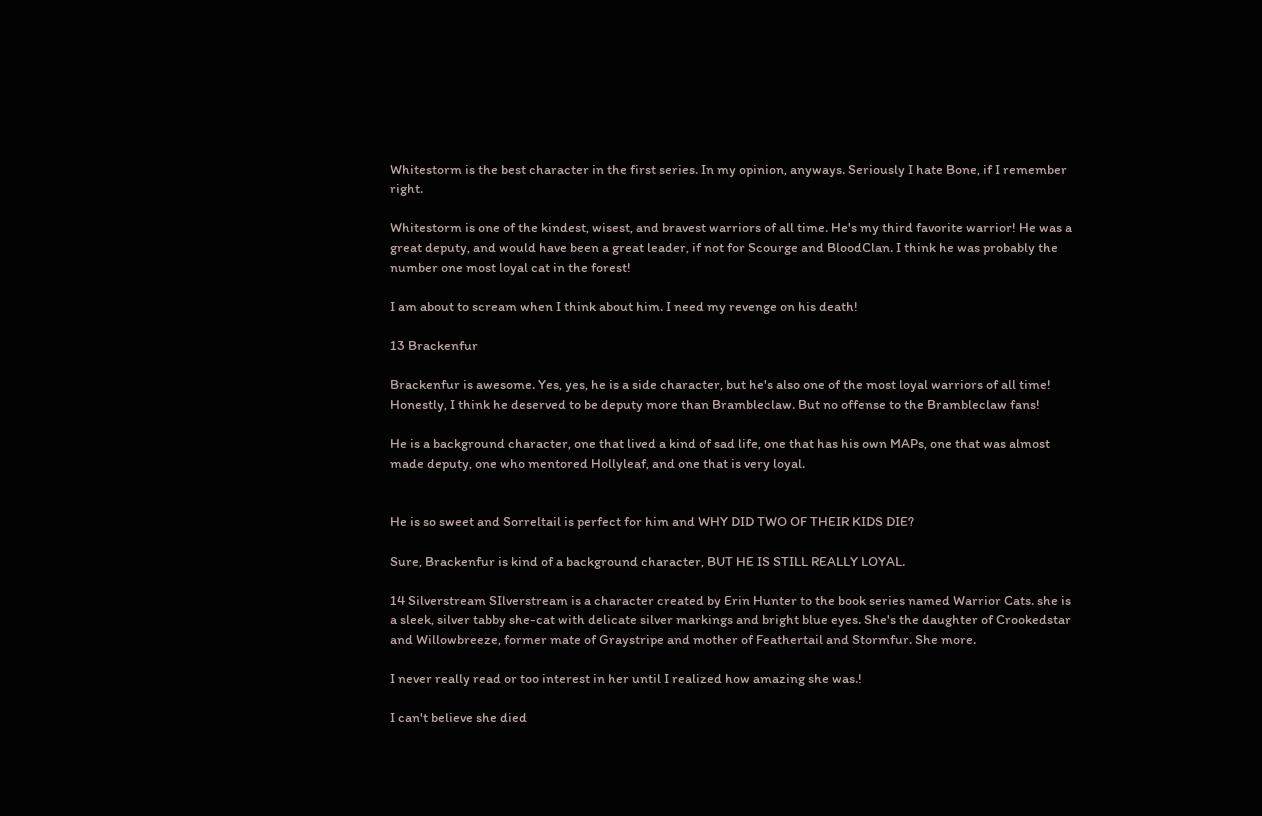Whitestorm is the best character in the first series. In my opinion, anyways. Seriously I hate Bone, if I remember right.

Whitestorm is one of the kindest, wisest, and bravest warriors of all time. He's my third favorite warrior! He was a great deputy, and would have been a great leader, if not for Scourge and BloodClan. I think he was probably the number one most loyal cat in the forest!

I am about to scream when I think about him. I need my revenge on his death!

13 Brackenfur

Brackenfur is awesome. Yes, yes, he is a side character, but he's also one of the most loyal warriors of all time! Honestly, I think he deserved to be deputy more than Brambleclaw. But no offense to the Brambleclaw fans!

He is a background character, one that lived a kind of sad life, one that has his own MAPs, one that was almost made deputy, one who mentored Hollyleaf, and one that is very loyal.


He is so sweet and Sorreltail is perfect for him and WHY DID TWO OF THEIR KIDS DIE?

Sure, Brackenfur is kind of a background character, BUT HE IS STILL REALLY LOYAL.

14 Silverstream SIlverstream is a character created by Erin Hunter to the book series named Warrior Cats. she is a sleek, silver tabby she-cat with delicate silver markings and bright blue eyes. She's the daughter of Crookedstar and Willowbreeze, former mate of Graystripe and mother of Feathertail and Stormfur. She more.

I never really read or too interest in her until I realized how amazing she was.!

I can't believe she died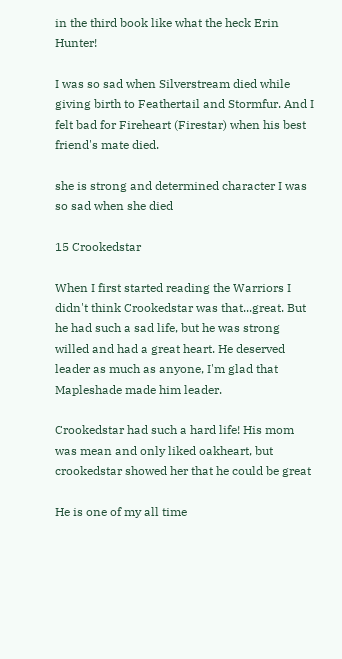in the third book like what the heck Erin Hunter!

I was so sad when Silverstream died while giving birth to Feathertail and Stormfur. And I felt bad for Fireheart (Firestar) when his best friend's mate died.

she is strong and determined character I was so sad when she died

15 Crookedstar

When I first started reading the Warriors I didn't think Crookedstar was that...great. But he had such a sad life, but he was strong willed and had a great heart. He deserved leader as much as anyone, I'm glad that Mapleshade made him leader.

Crookedstar had such a hard life! His mom was mean and only liked oakheart, but crookedstar showed her that he could be great

He is one of my all time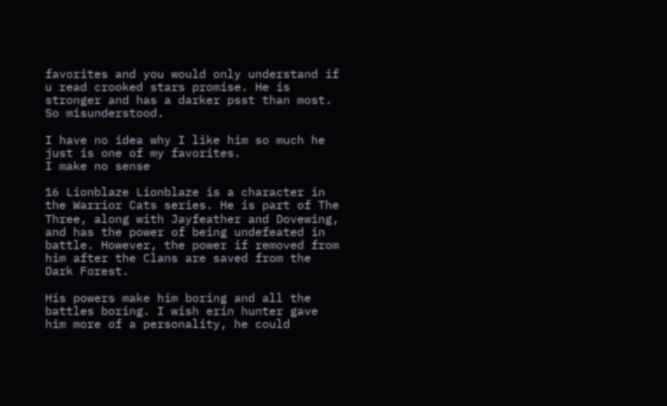favorites and you would only understand if u read crooked stars promise. He is stronger and has a darker psst than most. So misunderstood.

I have no idea why I like him so much he just is one of my favorites.
I make no sense

16 Lionblaze Lionblaze is a character in the Warrior Cats series. He is part of The Three, along with Jayfeather and Dovewing, and has the power of being undefeated in battle. However, the power if removed from him after the Clans are saved from the Dark Forest.

His powers make him boring and all the battles boring. I wish erin hunter gave him more of a personality, he could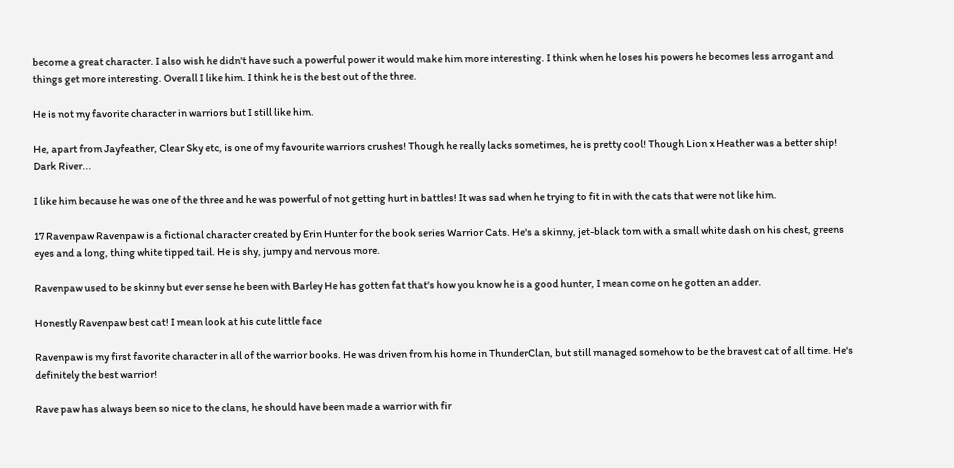become a great character. I also wish he didn't have such a powerful power it would make him more interesting. I think when he loses his powers he becomes less arrogant and things get more interesting. Overall I like him. I think he is the best out of the three.

He is not my favorite character in warriors but I still like him.

He, apart from Jayfeather, Clear Sky etc, is one of my favourite warriors crushes! Though he really lacks sometimes, he is pretty cool! Though Lion x Heather was a better ship! Dark River...

I like him because he was one of the three and he was powerful of not getting hurt in battles! It was sad when he trying to fit in with the cats that were not like him.

17 Ravenpaw Ravenpaw is a fictional character created by Erin Hunter for the book series Warrior Cats. He's a skinny, jet-black tom with a small white dash on his chest, greens eyes and a long, thing white tipped tail. He is shy, jumpy and nervous more.

Ravenpaw used to be skinny but ever sense he been with Barley He has gotten fat that's how you know he is a good hunter, I mean come on he gotten an adder.

Honestly Ravenpaw best cat! I mean look at his cute little face

Ravenpaw is my first favorite character in all of the warrior books. He was driven from his home in ThunderClan, but still managed somehow to be the bravest cat of all time. He's definitely the best warrior!

Rave paw has always been so nice to the clans, he should have been made a warrior with fir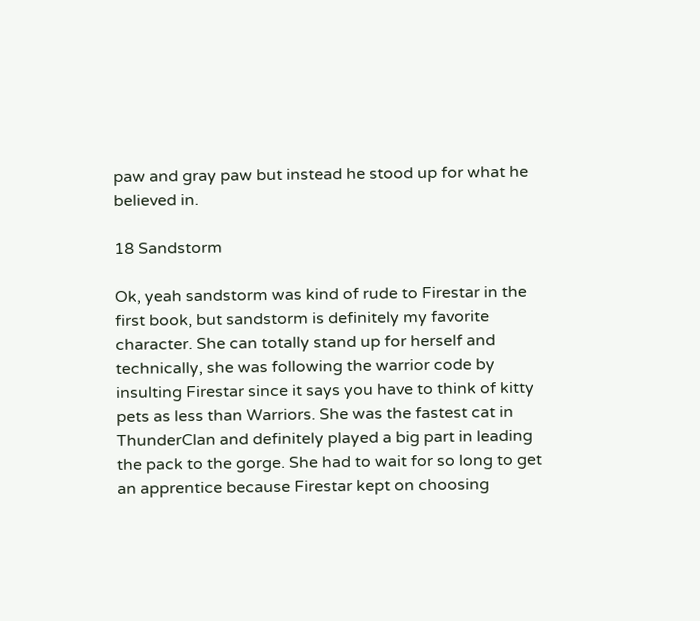paw and gray paw but instead he stood up for what he believed in.

18 Sandstorm

Ok, yeah sandstorm was kind of rude to Firestar in the first book, but sandstorm is definitely my favorite character. She can totally stand up for herself and technically, she was following the warrior code by insulting Firestar since it says you have to think of kitty pets as less than Warriors. She was the fastest cat in ThunderClan and definitely played a big part in leading the pack to the gorge. She had to wait for so long to get an apprentice because Firestar kept on choosing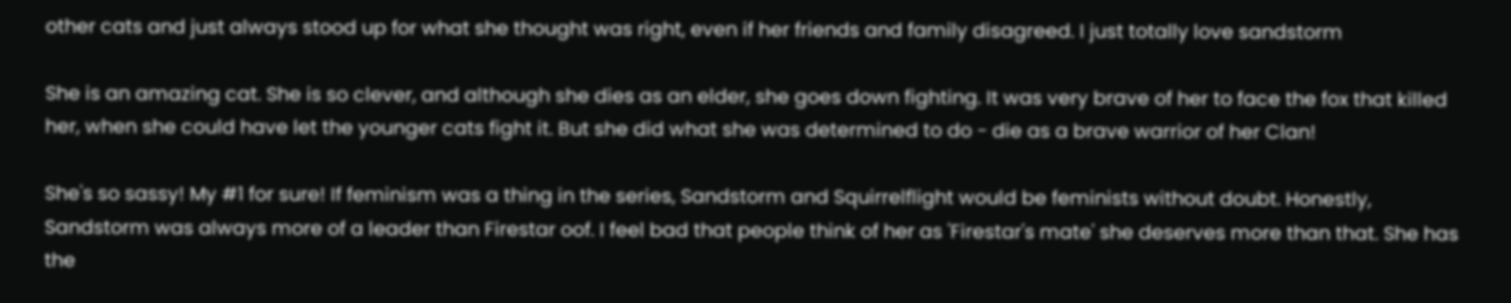other cats and just always stood up for what she thought was right, even if her friends and family disagreed. I just totally love sandstorm

She is an amazing cat. She is so clever, and although she dies as an elder, she goes down fighting. It was very brave of her to face the fox that killed her, when she could have let the younger cats fight it. But she did what she was determined to do - die as a brave warrior of her Clan!

She's so sassy! My #1 for sure! If feminism was a thing in the series, Sandstorm and Squirrelflight would be feminists without doubt. Honestly, Sandstorm was always more of a leader than Firestar oof. I feel bad that people think of her as 'Firestar's mate' she deserves more than that. She has the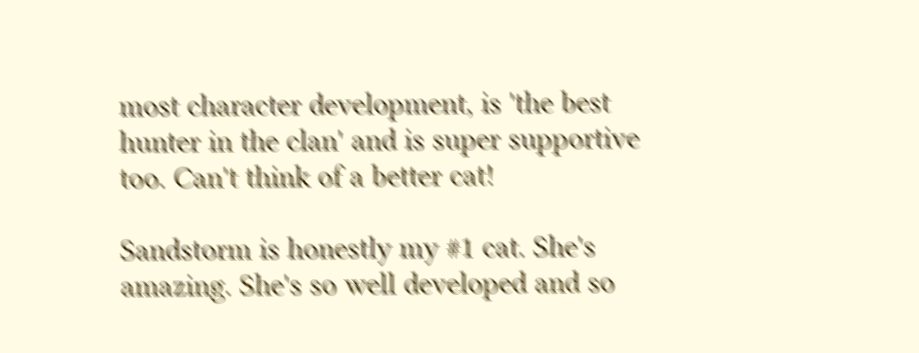most character development, is 'the best hunter in the clan' and is super supportive too. Can't think of a better cat!

Sandstorm is honestly my #1 cat. She's amazing. She's so well developed and so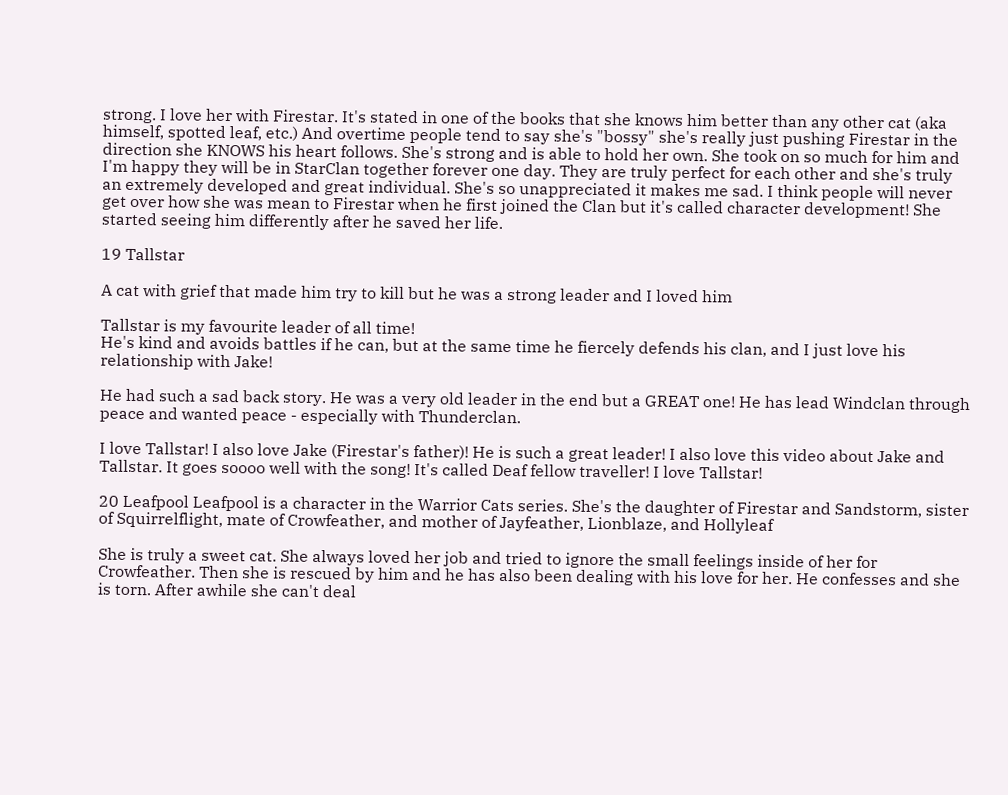strong. I love her with Firestar. It's stated in one of the books that she knows him better than any other cat (aka himself, spotted leaf, etc.) And overtime people tend to say she's "bossy" she's really just pushing Firestar in the direction she KNOWS his heart follows. She's strong and is able to hold her own. She took on so much for him and I'm happy they will be in StarClan together forever one day. They are truly perfect for each other and she's truly an extremely developed and great individual. She's so unappreciated it makes me sad. I think people will never get over how she was mean to Firestar when he first joined the Clan but it's called character development! She started seeing him differently after he saved her life.

19 Tallstar

A cat with grief that made him try to kill but he was a strong leader and I loved him

Tallstar is my favourite leader of all time!
He's kind and avoids battles if he can, but at the same time he fiercely defends his clan, and I just love his relationship with Jake!

He had such a sad back story. He was a very old leader in the end but a GREAT one! He has lead Windclan through peace and wanted peace - especially with Thunderclan.

I love Tallstar! I also love Jake (Firestar's father)! He is such a great leader! I also love this video about Jake and Tallstar. It goes soooo well with the song! It's called Deaf fellow traveller! I love Tallstar!

20 Leafpool Leafpool is a character in the Warrior Cats series. She's the daughter of Firestar and Sandstorm, sister of Squirrelflight, mate of Crowfeather, and mother of Jayfeather, Lionblaze, and Hollyleaf

She is truly a sweet cat. She always loved her job and tried to ignore the small feelings inside of her for Crowfeather. Then she is rescued by him and he has also been dealing with his love for her. He confesses and she is torn. After awhile she can't deal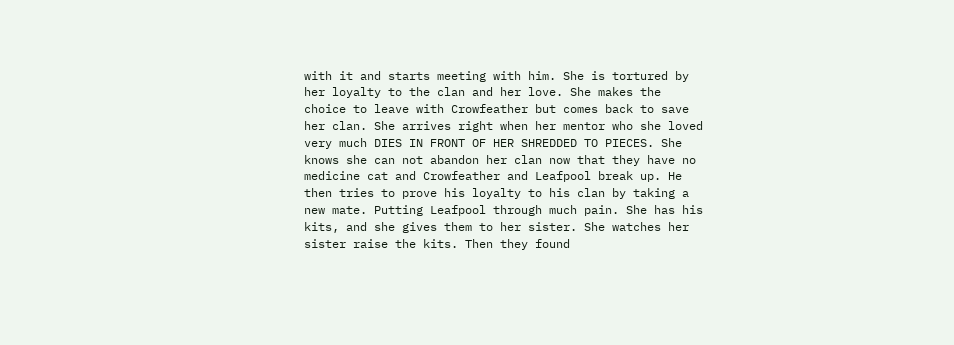with it and starts meeting with him. She is tortured by her loyalty to the clan and her love. She makes the choice to leave with Crowfeather but comes back to save her clan. She arrives right when her mentor who she loved very much DIES IN FRONT OF HER SHREDDED TO PIECES. She knows she can not abandon her clan now that they have no medicine cat and Crowfeather and Leafpool break up. He then tries to prove his loyalty to his clan by taking a new mate. Putting Leafpool through much pain. She has his kits, and she gives them to her sister. She watches her sister raise the kits. Then they found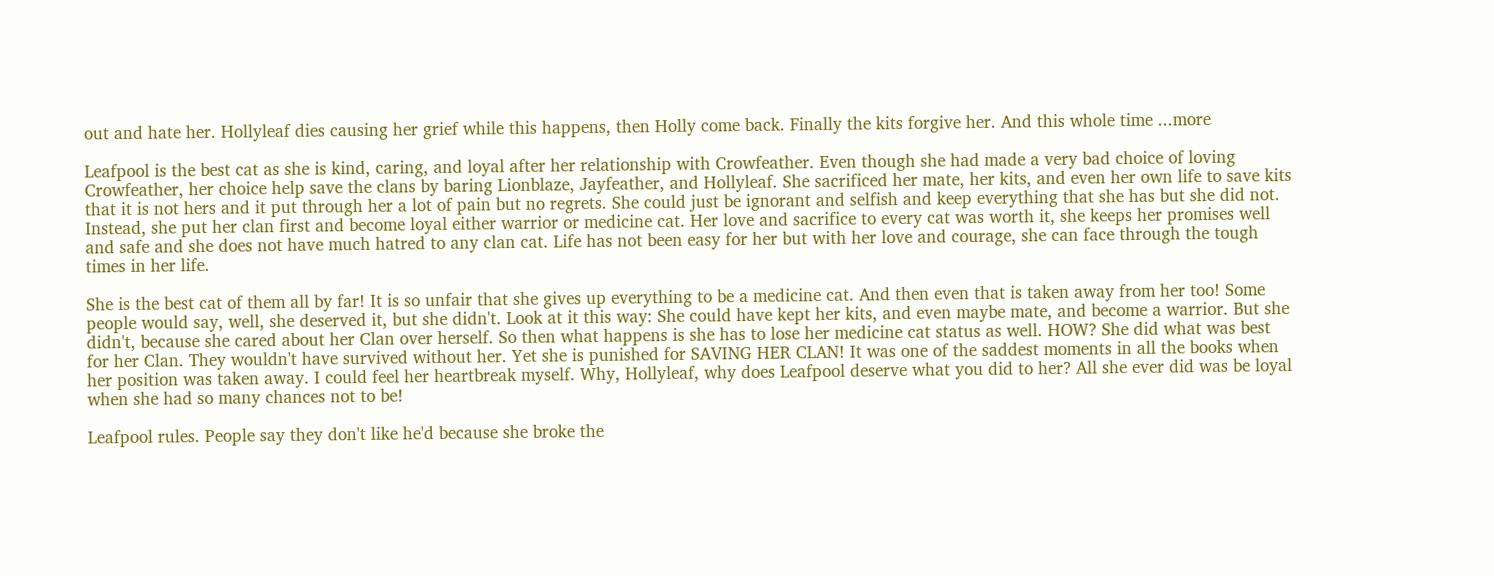out and hate her. Hollyleaf dies causing her grief while this happens, then Holly come back. Finally the kits forgive her. And this whole time ...more

Leafpool is the best cat as she is kind, caring, and loyal after her relationship with Crowfeather. Even though she had made a very bad choice of loving Crowfeather, her choice help save the clans by baring Lionblaze, Jayfeather, and Hollyleaf. She sacrificed her mate, her kits, and even her own life to save kits that it is not hers and it put through her a lot of pain but no regrets. She could just be ignorant and selfish and keep everything that she has but she did not. Instead, she put her clan first and become loyal either warrior or medicine cat. Her love and sacrifice to every cat was worth it, she keeps her promises well and safe and she does not have much hatred to any clan cat. Life has not been easy for her but with her love and courage, she can face through the tough times in her life.

She is the best cat of them all by far! It is so unfair that she gives up everything to be a medicine cat. And then even that is taken away from her too! Some people would say, well, she deserved it, but she didn't. Look at it this way: She could have kept her kits, and even maybe mate, and become a warrior. But she didn't, because she cared about her Clan over herself. So then what happens is she has to lose her medicine cat status as well. HOW? She did what was best for her Clan. They wouldn't have survived without her. Yet she is punished for SAVING HER CLAN! It was one of the saddest moments in all the books when her position was taken away. I could feel her heartbreak myself. Why, Hollyleaf, why does Leafpool deserve what you did to her? All she ever did was be loyal when she had so many chances not to be!

Leafpool rules. People say they don't like he'd because she broke the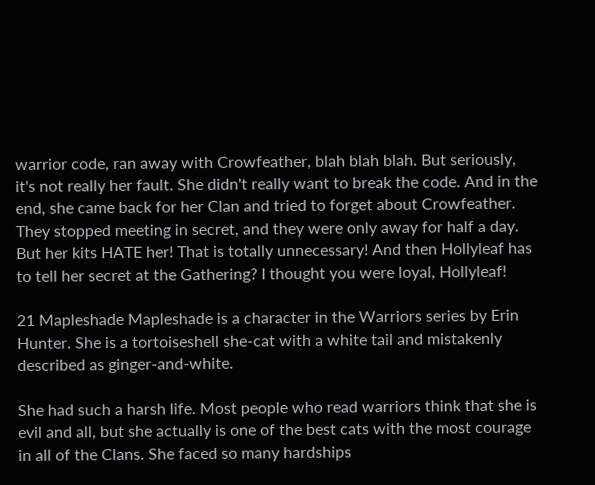warrior code, ran away with Crowfeather, blah blah blah. But seriously, it's not really her fault. She didn't really want to break the code. And in the end, she came back for her Clan and tried to forget about Crowfeather. They stopped meeting in secret, and they were only away for half a day. But her kits HATE her! That is totally unnecessary! And then Hollyleaf has to tell her secret at the Gathering? I thought you were loyal, Hollyleaf!

21 Mapleshade Mapleshade is a character in the Warriors series by Erin Hunter. She is a tortoiseshell she-cat with a white tail and mistakenly described as ginger-and-white.

She had such a harsh life. Most people who read warriors think that she is evil and all, but she actually is one of the best cats with the most courage in all of the Clans. She faced so many hardships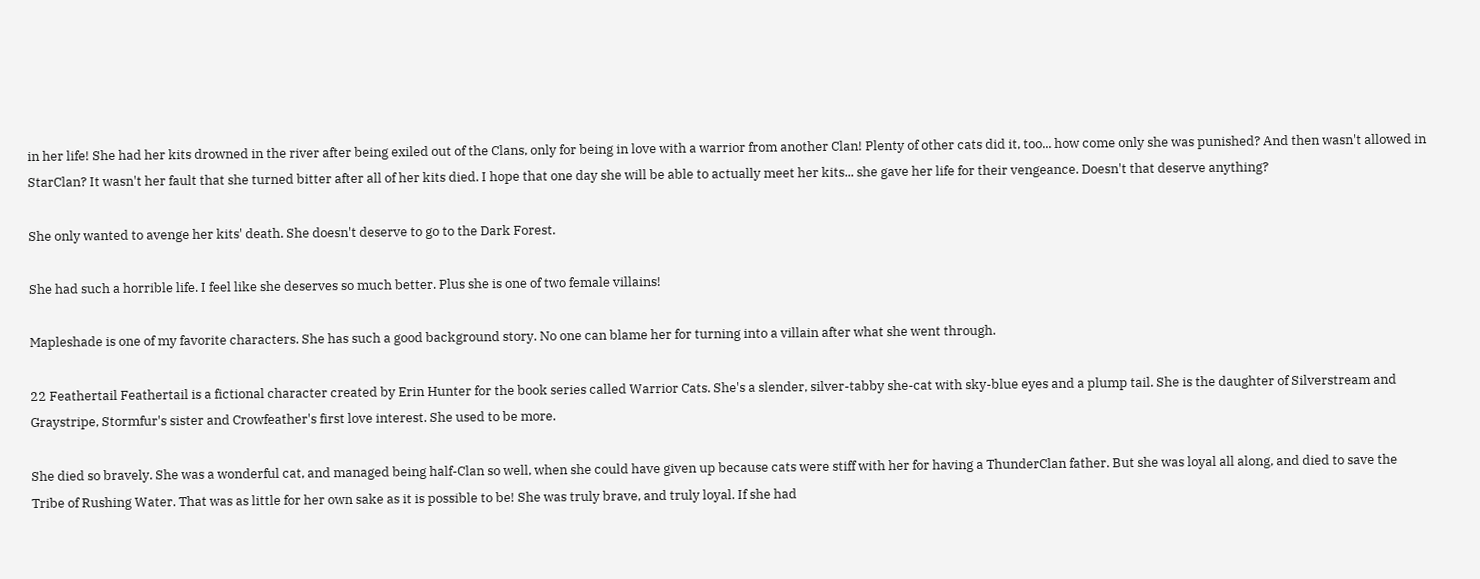in her life! She had her kits drowned in the river after being exiled out of the Clans, only for being in love with a warrior from another Clan! Plenty of other cats did it, too... how come only she was punished? And then wasn't allowed in StarClan? It wasn't her fault that she turned bitter after all of her kits died. I hope that one day she will be able to actually meet her kits... she gave her life for their vengeance. Doesn't that deserve anything?

She only wanted to avenge her kits' death. She doesn't deserve to go to the Dark Forest.

She had such a horrible life. I feel like she deserves so much better. Plus she is one of two female villains!

Mapleshade is one of my favorite characters. She has such a good background story. No one can blame her for turning into a villain after what she went through.

22 Feathertail Feathertail is a fictional character created by Erin Hunter for the book series called Warrior Cats. She's a slender, silver-tabby she-cat with sky-blue eyes and a plump tail. She is the daughter of Silverstream and Graystripe, Stormfur's sister and Crowfeather's first love interest. She used to be more.

She died so bravely. She was a wonderful cat, and managed being half-Clan so well, when she could have given up because cats were stiff with her for having a ThunderClan father. But she was loyal all along, and died to save the Tribe of Rushing Water. That was as little for her own sake as it is possible to be! She was truly brave, and truly loyal. If she had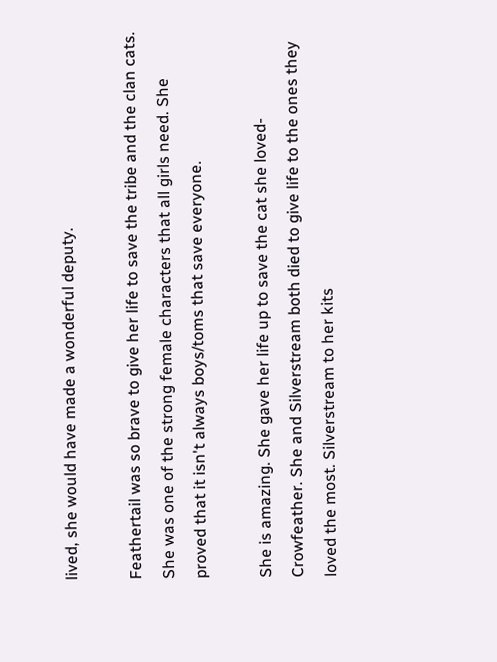lived, she would have made a wonderful deputy.

Feathertail was so brave to give her life to save the tribe and the clan cats. She was one of the strong female characters that all girls need. She proved that it isn't always boys/toms that save everyone.

She is amazing. She gave her life up to save the cat she loved-Crowfeather. She and Silverstream both died to give life to the ones they loved the most. Silverstream to her kits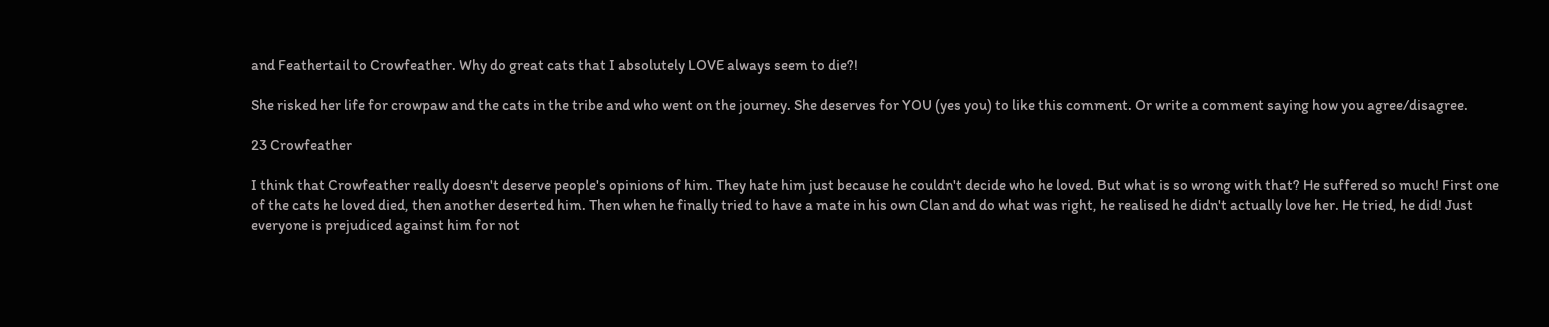and Feathertail to Crowfeather. Why do great cats that I absolutely LOVE always seem to die?!

She risked her life for crowpaw and the cats in the tribe and who went on the journey. She deserves for YOU (yes you) to like this comment. Or write a comment saying how you agree/disagree.

23 Crowfeather

I think that Crowfeather really doesn't deserve people's opinions of him. They hate him just because he couldn't decide who he loved. But what is so wrong with that? He suffered so much! First one of the cats he loved died, then another deserted him. Then when he finally tried to have a mate in his own Clan and do what was right, he realised he didn't actually love her. He tried, he did! Just everyone is prejudiced against him for not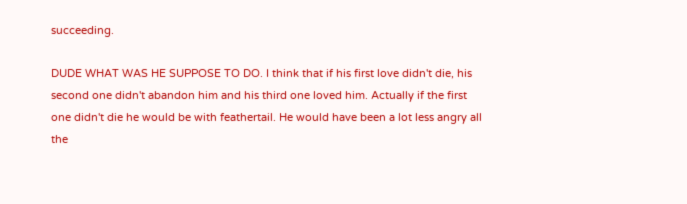succeeding.

DUDE WHAT WAS HE SUPPOSE TO DO. I think that if his first love didn't die, his second one didn't abandon him and his third one loved him. Actually if the first one didn't die he would be with feathertail. He would have been a lot less angry all the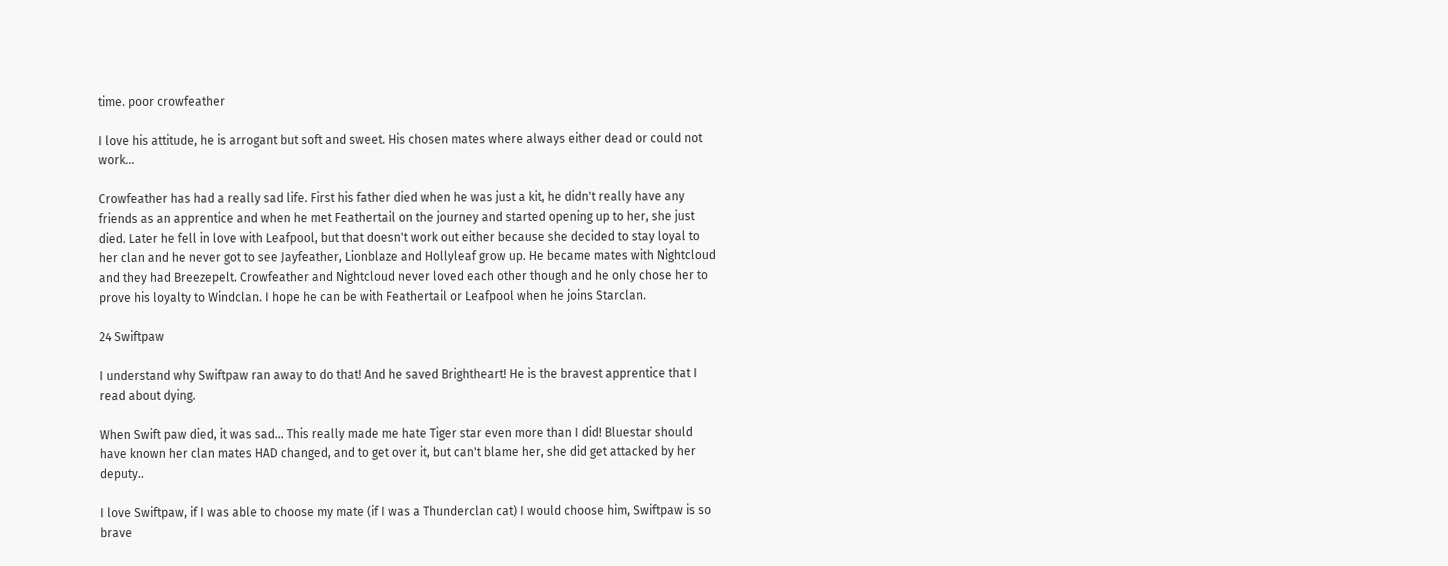time. poor crowfeather

I love his attitude, he is arrogant but soft and sweet. His chosen mates where always either dead or could not work...

Crowfeather has had a really sad life. First his father died when he was just a kit, he didn't really have any friends as an apprentice and when he met Feathertail on the journey and started opening up to her, she just died. Later he fell in love with Leafpool, but that doesn't work out either because she decided to stay loyal to her clan and he never got to see Jayfeather, Lionblaze and Hollyleaf grow up. He became mates with Nightcloud and they had Breezepelt. Crowfeather and Nightcloud never loved each other though and he only chose her to prove his loyalty to Windclan. I hope he can be with Feathertail or Leafpool when he joins Starclan.

24 Swiftpaw

I understand why Swiftpaw ran away to do that! And he saved Brightheart! He is the bravest apprentice that I read about dying.

When Swift paw died, it was sad... This really made me hate Tiger star even more than I did! Bluestar should have known her clan mates HAD changed, and to get over it, but can't blame her, she did get attacked by her deputy..

I love Swiftpaw, if I was able to choose my mate (if I was a Thunderclan cat) I would choose him, Swiftpaw is so brave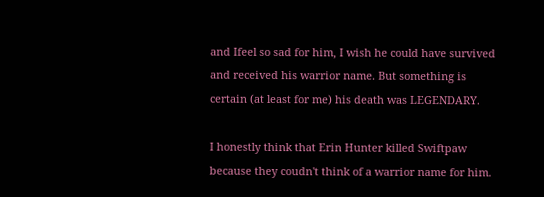and Ifeel so sad for him, I wish he could have survived and received his warrior name. But something is certain (at least for me) his death was LEGENDARY.

I honestly think that Erin Hunter killed Swiftpaw because they coudn't think of a warrior name for him.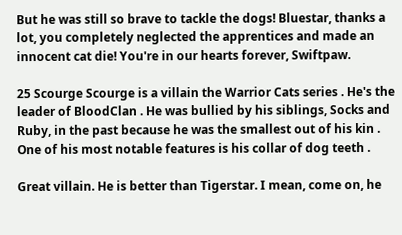But he was still so brave to tackle the dogs! Bluestar, thanks a lot, you completely neglected the apprentices and made an innocent cat die! You're in our hearts forever, Swiftpaw.

25 Scourge Scourge is a villain the Warrior Cats series . He's the leader of BloodClan . He was bullied by his siblings, Socks and Ruby, in the past because he was the smallest out of his kin . One of his most notable features is his collar of dog teeth .

Great villain. He is better than Tigerstar. I mean, come on, he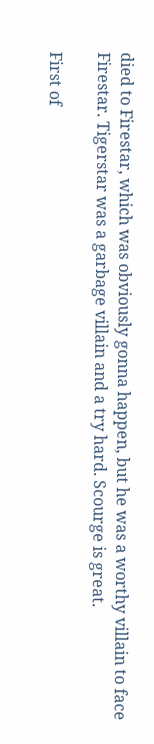died to Firestar, which was obviously gonna happen, but he was a worthy villain to face Firestar. Tigerstar was a garbage villain and a try hard. Scourge is great.

First of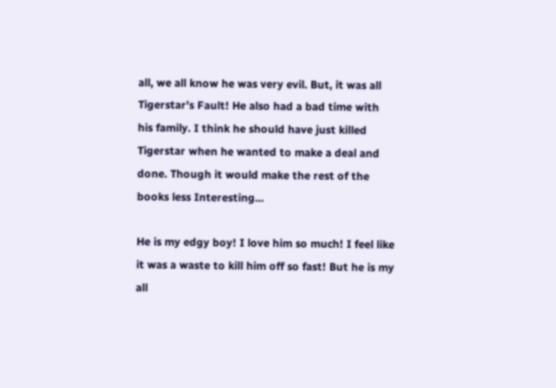all, we all know he was very evil. But, it was all Tigerstar's Fault! He also had a bad time with his family. I think he should have just killed Tigerstar when he wanted to make a deal and done. Though it would make the rest of the books less Interesting...

He is my edgy boy! I love him so much! I feel like it was a waste to kill him off so fast! But he is my all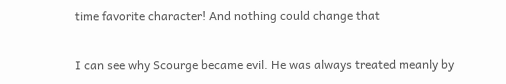time favorite character! And nothing could change that

I can see why Scourge became evil. He was always treated meanly by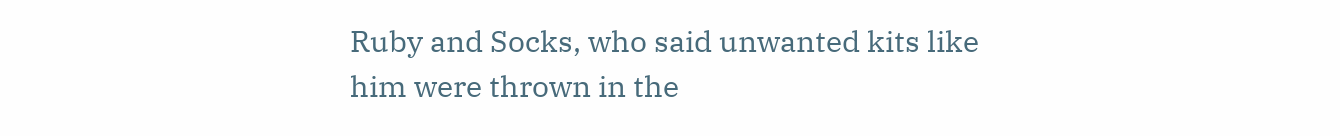Ruby and Socks, who said unwanted kits like him were thrown in the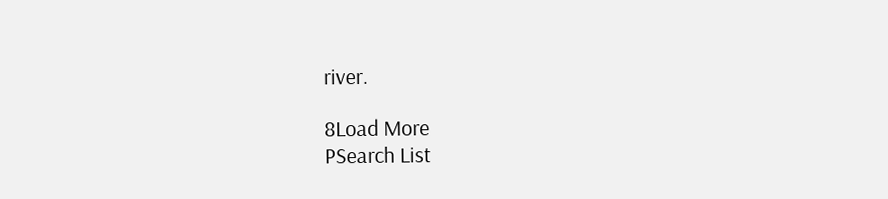river.

8Load More
PSearch List